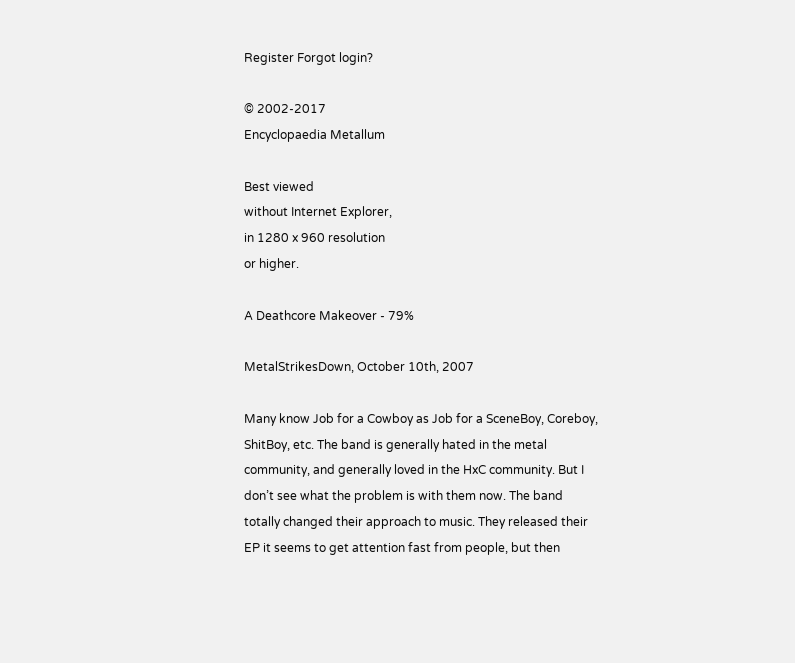Register Forgot login?

© 2002-2017
Encyclopaedia Metallum

Best viewed
without Internet Explorer,
in 1280 x 960 resolution
or higher.

A Deathcore Makeover - 79%

MetalStrikesDown, October 10th, 2007

Many know Job for a Cowboy as Job for a SceneBoy, Coreboy, ShitBoy, etc. The band is generally hated in the metal community, and generally loved in the HxC community. But I don’t see what the problem is with them now. The band totally changed their approach to music. They released their EP it seems to get attention fast from people, but then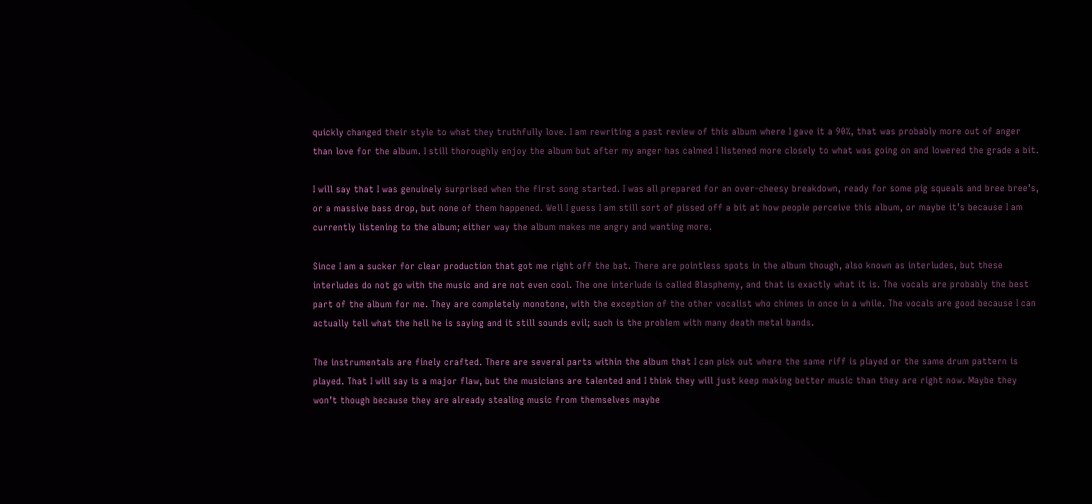quickly changed their style to what they truthfully love. I am rewriting a past review of this album where I gave it a 90%, that was probably more out of anger than love for the album. I still thoroughly enjoy the album but after my anger has calmed I listened more closely to what was going on and lowered the grade a bit.

I will say that I was genuinely surprised when the first song started. I was all prepared for an over-cheesy breakdown, ready for some pig squeals and bree bree’s, or a massive bass drop, but none of them happened. Well I guess I am still sort of pissed off a bit at how people perceive this album, or maybe it’s because I am currently listening to the album; either way the album makes me angry and wanting more.

Since I am a sucker for clear production that got me right off the bat. There are pointless spots in the album though, also known as interludes, but these interludes do not go with the music and are not even cool. The one interlude is called Blasphemy, and that is exactly what it is. The vocals are probably the best part of the album for me. They are completely monotone, with the exception of the other vocalist who chimes in once in a while. The vocals are good because I can actually tell what the hell he is saying and it still sounds evil; such is the problem with many death metal bands.

The instrumentals are finely crafted. There are several parts within the album that I can pick out where the same riff is played or the same drum pattern is played. That I will say is a major flaw, but the musicians are talented and I think they will just keep making better music than they are right now. Maybe they won’t though because they are already stealing music from themselves maybe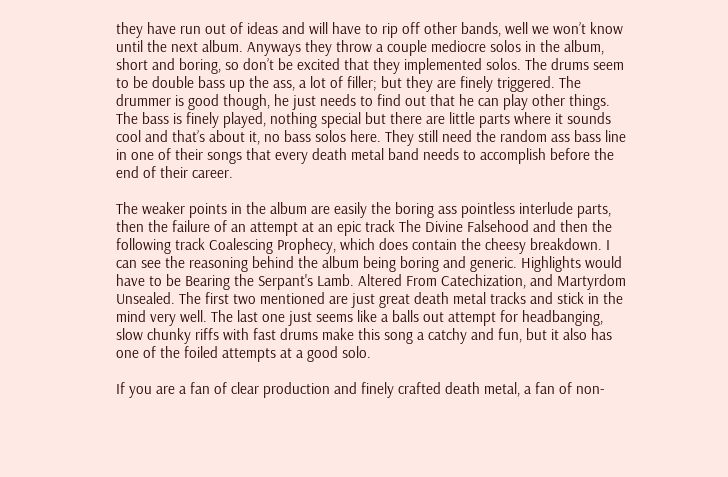they have run out of ideas and will have to rip off other bands, well we won’t know until the next album. Anyways they throw a couple mediocre solos in the album, short and boring, so don’t be excited that they implemented solos. The drums seem to be double bass up the ass, a lot of filler; but they are finely triggered. The drummer is good though, he just needs to find out that he can play other things. The bass is finely played, nothing special but there are little parts where it sounds cool and that’s about it, no bass solos here. They still need the random ass bass line in one of their songs that every death metal band needs to accomplish before the end of their career.

The weaker points in the album are easily the boring ass pointless interlude parts, then the failure of an attempt at an epic track The Divine Falsehood and then the following track Coalescing Prophecy, which does contain the cheesy breakdown. I can see the reasoning behind the album being boring and generic. Highlights would have to be Bearing the Serpant's Lamb. Altered From Catechization, and Martyrdom Unsealed. The first two mentioned are just great death metal tracks and stick in the mind very well. The last one just seems like a balls out attempt for headbanging, slow chunky riffs with fast drums make this song a catchy and fun, but it also has one of the foiled attempts at a good solo.

If you are a fan of clear production and finely crafted death metal, a fan of non-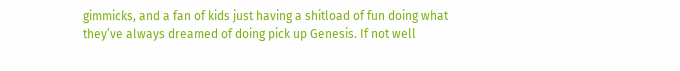gimmicks, and a fan of kids just having a shitload of fun doing what they’ve always dreamed of doing pick up Genesis. If not well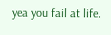yea you fail at life.